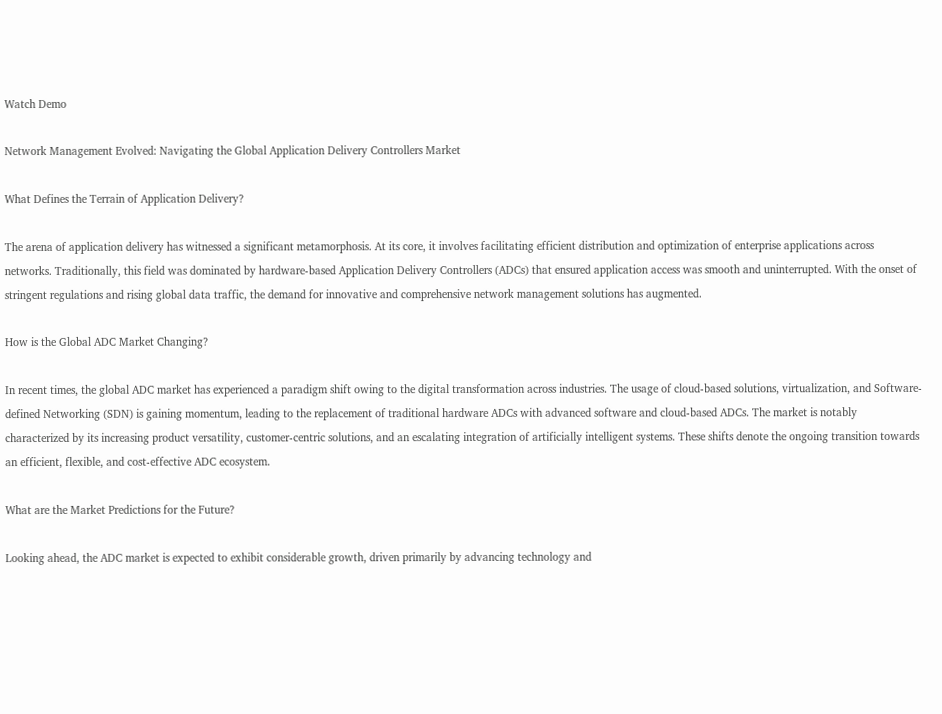Watch Demo

Network Management Evolved: Navigating the Global Application Delivery Controllers Market

What Defines the Terrain of Application Delivery?

The arena of application delivery has witnessed a significant metamorphosis. At its core, it involves facilitating efficient distribution and optimization of enterprise applications across networks. Traditionally, this field was dominated by hardware-based Application Delivery Controllers (ADCs) that ensured application access was smooth and uninterrupted. With the onset of stringent regulations and rising global data traffic, the demand for innovative and comprehensive network management solutions has augmented.

How is the Global ADC Market Changing?

In recent times, the global ADC market has experienced a paradigm shift owing to the digital transformation across industries. The usage of cloud-based solutions, virtualization, and Software-defined Networking (SDN) is gaining momentum, leading to the replacement of traditional hardware ADCs with advanced software and cloud-based ADCs. The market is notably characterized by its increasing product versatility, customer-centric solutions, and an escalating integration of artificially intelligent systems. These shifts denote the ongoing transition towards an efficient, flexible, and cost-effective ADC ecosystem.

What are the Market Predictions for the Future?

Looking ahead, the ADC market is expected to exhibit considerable growth, driven primarily by advancing technology and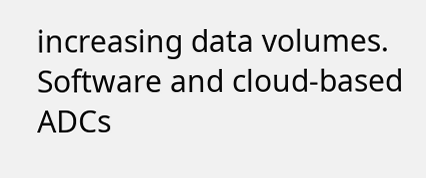increasing data volumes. Software and cloud-based ADCs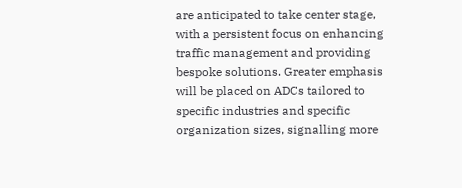are anticipated to take center stage, with a persistent focus on enhancing traffic management and providing bespoke solutions. Greater emphasis will be placed on ADCs tailored to specific industries and specific organization sizes, signalling more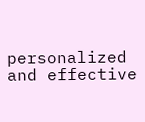personalized and effective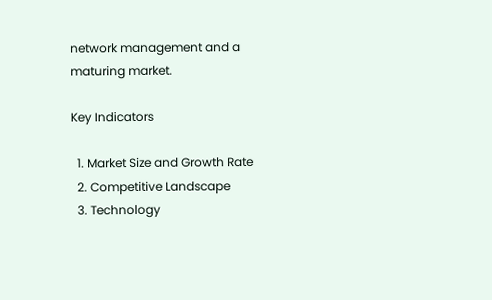network management and a maturing market.

Key Indicators

  1. Market Size and Growth Rate
  2. Competitive Landscape
  3. Technology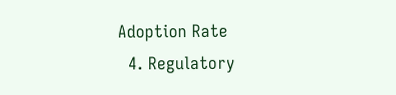Adoption Rate
  4. Regulatory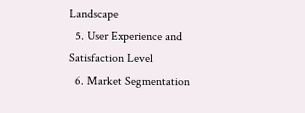Landscape
  5. User Experience and Satisfaction Level
  6. Market Segmentation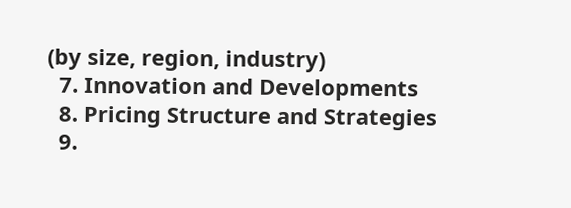(by size, region, industry)
  7. Innovation and Developments
  8. Pricing Structure and Strategies
  9.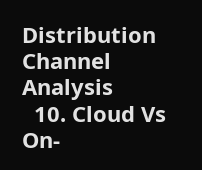Distribution Channel Analysis
  10. Cloud Vs On-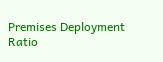Premises Deployment Ratio